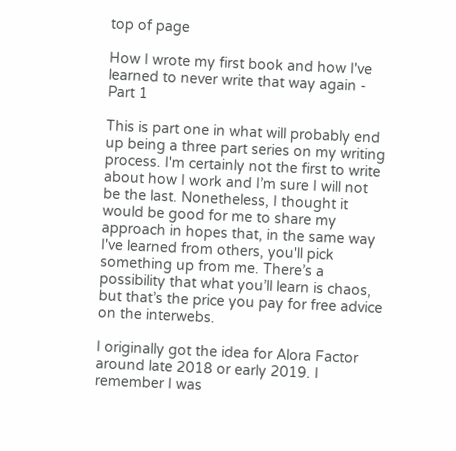top of page

How I wrote my first book and how I've learned to never write that way again - Part 1

This is part one in what will probably end up being a three part series on my writing process. I'm certainly not the first to write about how I work and I’m sure I will not be the last. Nonetheless, I thought it would be good for me to share my approach in hopes that, in the same way I've learned from others, you'll pick something up from me. There’s a possibility that what you’ll learn is chaos, but that’s the price you pay for free advice on the interwebs.

I originally got the idea for Alora Factor around late 2018 or early 2019. I remember I was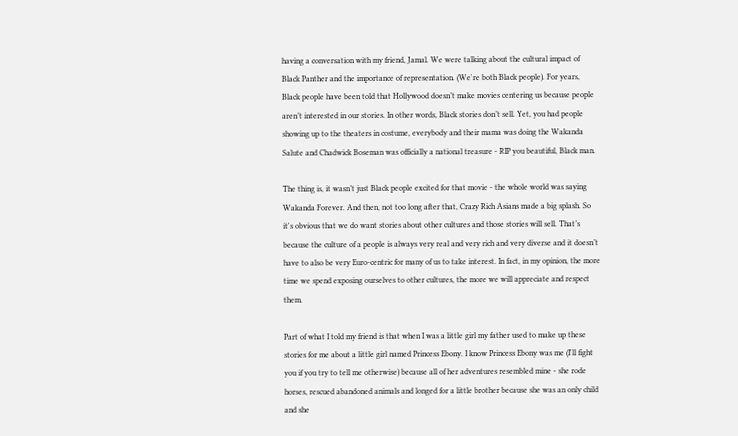having a conversation with my friend, Jamal. We were talking about the cultural impact of Black Panther and the importance of representation. (We're both Black people). For years, Black people have been told that Hollywood doesn’t make movies centering us because people aren’t interested in our stories. In other words, Black stories don’t sell. Yet, you had people showing up to the theaters in costume, everybody and their mama was doing the Wakanda Salute and Chadwick Boseman was officially a national treasure - RIP you beautiful, Black man.

The thing is, it wasn’t just Black people excited for that movie - the whole world was saying Wakanda Forever. And then, not too long after that, Crazy Rich Asians made a big splash. So it's obvious that we do want stories about other cultures and those stories will sell. That’s because the culture of a people is always very real and very rich and very diverse and it doesn’t have to also be very Euro-centric for many of us to take interest. In fact, in my opinion, the more time we spend exposing ourselves to other cultures, the more we will appreciate and respect them.

Part of what I told my friend is that when I was a little girl my father used to make up these stories for me about a little girl named Princess Ebony. I know Princess Ebony was me (I'll fight you if you try to tell me otherwise) because all of her adventures resembled mine - she rode horses, rescued abandoned animals and longed for a little brother because she was an only child and she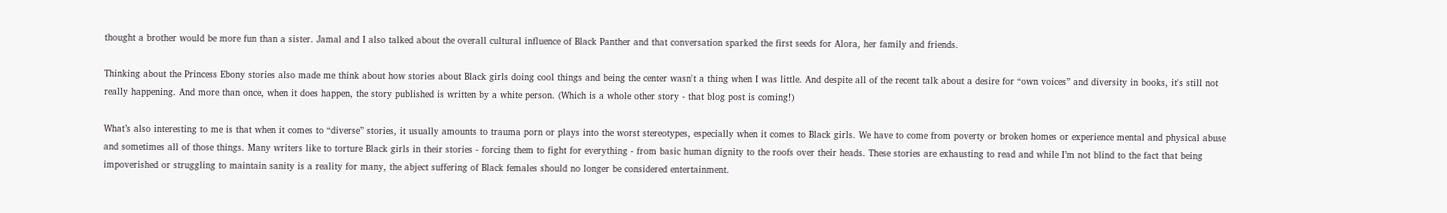thought a brother would be more fun than a sister. Jamal and I also talked about the overall cultural influence of Black Panther and that conversation sparked the first seeds for Alora, her family and friends.

Thinking about the Princess Ebony stories also made me think about how stories about Black girls doing cool things and being the center wasn't a thing when I was little. And despite all of the recent talk about a desire for “own voices” and diversity in books, it's still not really happening. And more than once, when it does happen, the story published is written by a white person. (Which is a whole other story - that blog post is coming!)

What’s also interesting to me is that when it comes to “diverse” stories, it usually amounts to trauma porn or plays into the worst stereotypes, especially when it comes to Black girls. We have to come from poverty or broken homes or experience mental and physical abuse and sometimes all of those things. Many writers like to torture Black girls in their stories - forcing them to fight for everything - from basic human dignity to the roofs over their heads. These stories are exhausting to read and while I’m not blind to the fact that being impoverished or struggling to maintain sanity is a reality for many, the abject suffering of Black females should no longer be considered entertainment.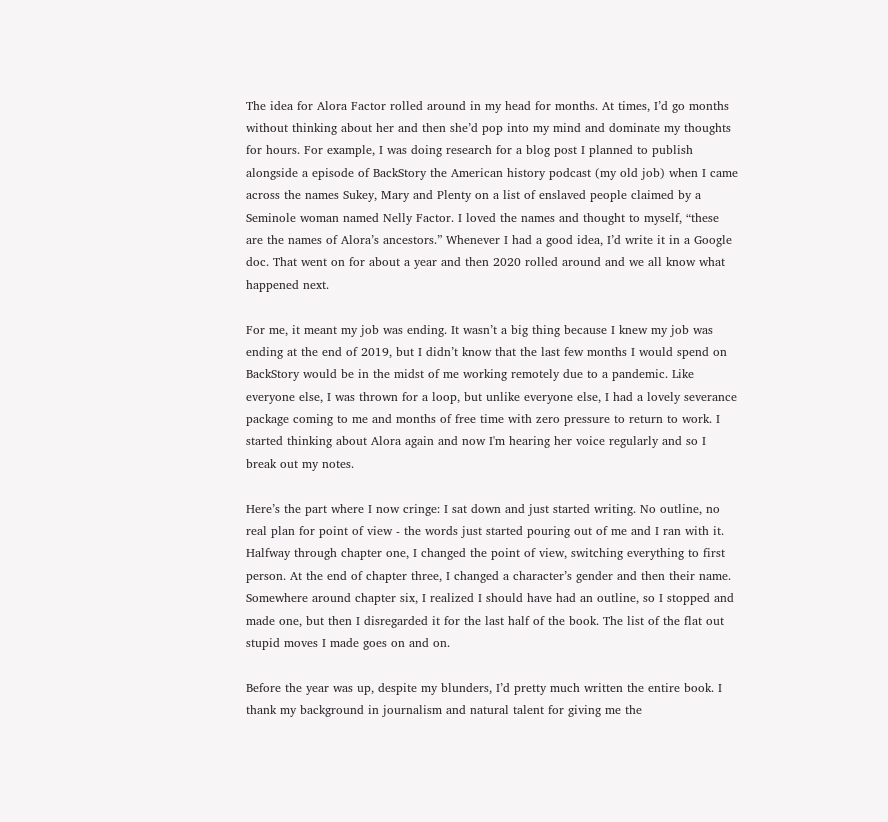The idea for Alora Factor rolled around in my head for months. At times, I’d go months without thinking about her and then she’d pop into my mind and dominate my thoughts for hours. For example, I was doing research for a blog post I planned to publish alongside a episode of BackStory the American history podcast (my old job) when I came across the names Sukey, Mary and Plenty on a list of enslaved people claimed by a Seminole woman named Nelly Factor. I loved the names and thought to myself, “these are the names of Alora’s ancestors.” Whenever I had a good idea, I’d write it in a Google doc. That went on for about a year and then 2020 rolled around and we all know what happened next.

For me, it meant my job was ending. It wasn’t a big thing because I knew my job was ending at the end of 2019, but I didn’t know that the last few months I would spend on BackStory would be in the midst of me working remotely due to a pandemic. Like everyone else, I was thrown for a loop, but unlike everyone else, I had a lovely severance package coming to me and months of free time with zero pressure to return to work. I started thinking about Alora again and now I'm hearing her voice regularly and so I break out my notes.

Here’s the part where I now cringe: I sat down and just started writing. No outline, no real plan for point of view - the words just started pouring out of me and I ran with it. Halfway through chapter one, I changed the point of view, switching everything to first person. At the end of chapter three, I changed a character’s gender and then their name. Somewhere around chapter six, I realized I should have had an outline, so I stopped and made one, but then I disregarded it for the last half of the book. The list of the flat out stupid moves I made goes on and on.

Before the year was up, despite my blunders, I’d pretty much written the entire book. I thank my background in journalism and natural talent for giving me the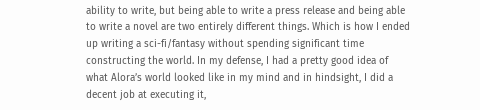ability to write, but being able to write a press release and being able to write a novel are two entirely different things. Which is how I ended up writing a sci-fi/fantasy without spending significant time constructing the world. In my defense, I had a pretty good idea of what Alora’s world looked like in my mind and in hindsight, I did a decent job at executing it,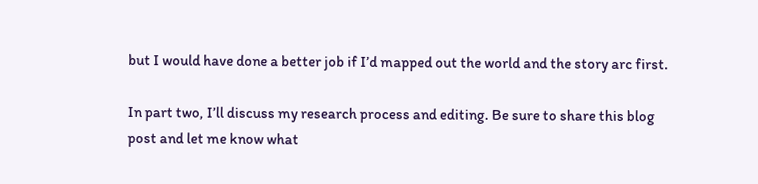but I would have done a better job if I’d mapped out the world and the story arc first.

In part two, I’ll discuss my research process and editing. Be sure to share this blog post and let me know what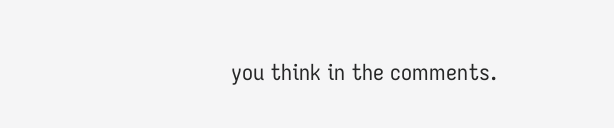you think in the comments.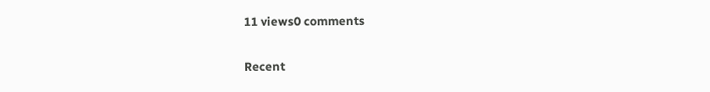11 views0 comments

Recent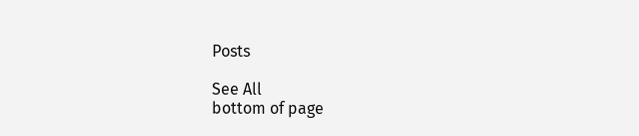Posts

See All
bottom of page